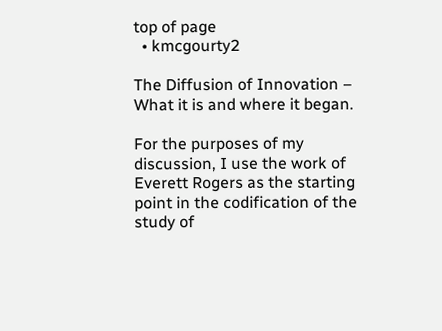top of page
  • kmcgourty2

The Diffusion of Innovation – What it is and where it began.

For the purposes of my discussion, I use the work of Everett Rogers as the starting point in the codification of the study of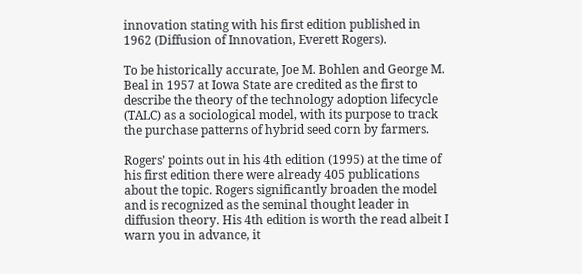innovation stating with his first edition published in 1962 (Diffusion of Innovation, Everett Rogers).

To be historically accurate, Joe M. Bohlen and George M. Beal in 1957 at Iowa State are credited as the first to describe the theory of the technology adoption lifecycle (TALC) as a sociological model, with its purpose to track the purchase patterns of hybrid seed corn by farmers.

Rogers’ points out in his 4th edition (1995) at the time of his first edition there were already 405 publications about the topic. Rogers significantly broaden the model and is recognized as the seminal thought leader in diffusion theory. His 4th edition is worth the read albeit I warn you in advance, it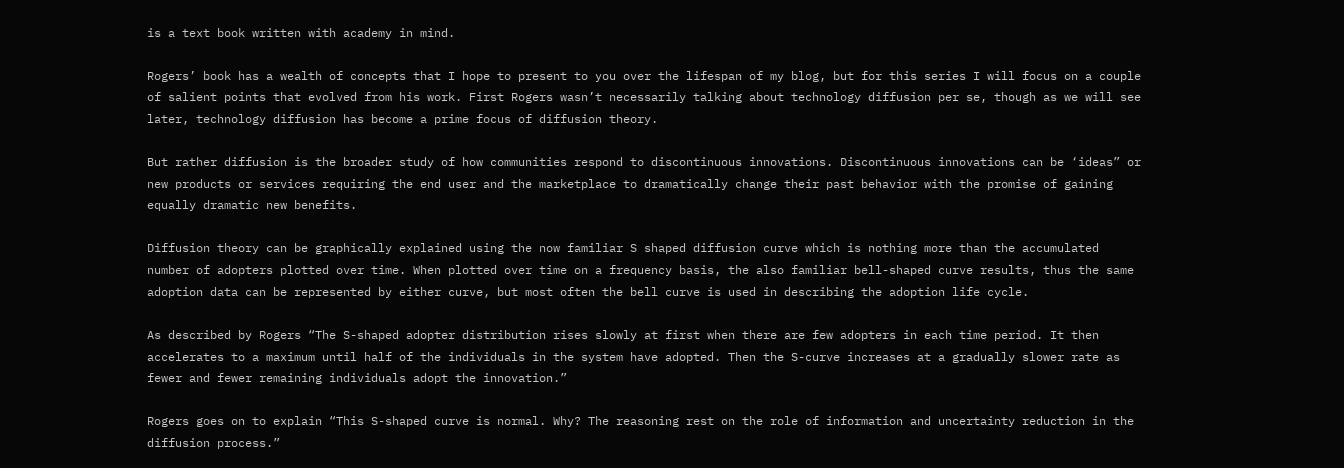is a text book written with academy in mind.

Rogers’ book has a wealth of concepts that I hope to present to you over the lifespan of my blog, but for this series I will focus on a couple of salient points that evolved from his work. First Rogers wasn’t necessarily talking about technology diffusion per se, though as we will see later, technology diffusion has become a prime focus of diffusion theory.

But rather diffusion is the broader study of how communities respond to discontinuous innovations. Discontinuous innovations can be ‘ideas” or new products or services requiring the end user and the marketplace to dramatically change their past behavior with the promise of gaining equally dramatic new benefits.

Diffusion theory can be graphically explained using the now familiar S shaped diffusion curve which is nothing more than the accumulated number of adopters plotted over time. When plotted over time on a frequency basis, the also familiar bell-shaped curve results, thus the same adoption data can be represented by either curve, but most often the bell curve is used in describing the adoption life cycle.

As described by Rogers “The S-shaped adopter distribution rises slowly at first when there are few adopters in each time period. It then accelerates to a maximum until half of the individuals in the system have adopted. Then the S-curve increases at a gradually slower rate as fewer and fewer remaining individuals adopt the innovation.”

Rogers goes on to explain “This S-shaped curve is normal. Why? The reasoning rest on the role of information and uncertainty reduction in the diffusion process.”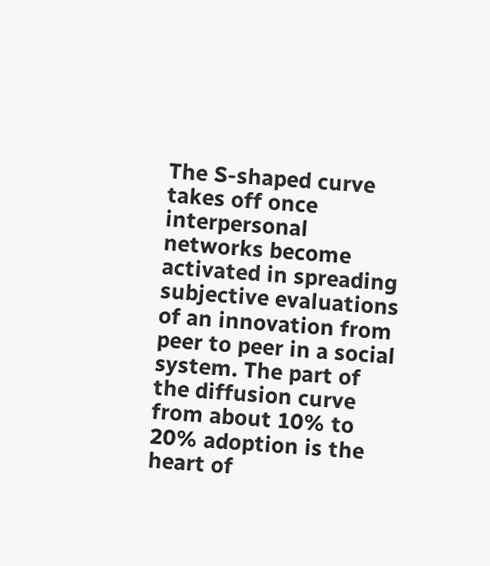The S-shaped curve takes off once interpersonal networks become activated in spreading subjective evaluations of an innovation from peer to peer in a social system. The part of the diffusion curve from about 10% to 20% adoption is the heart of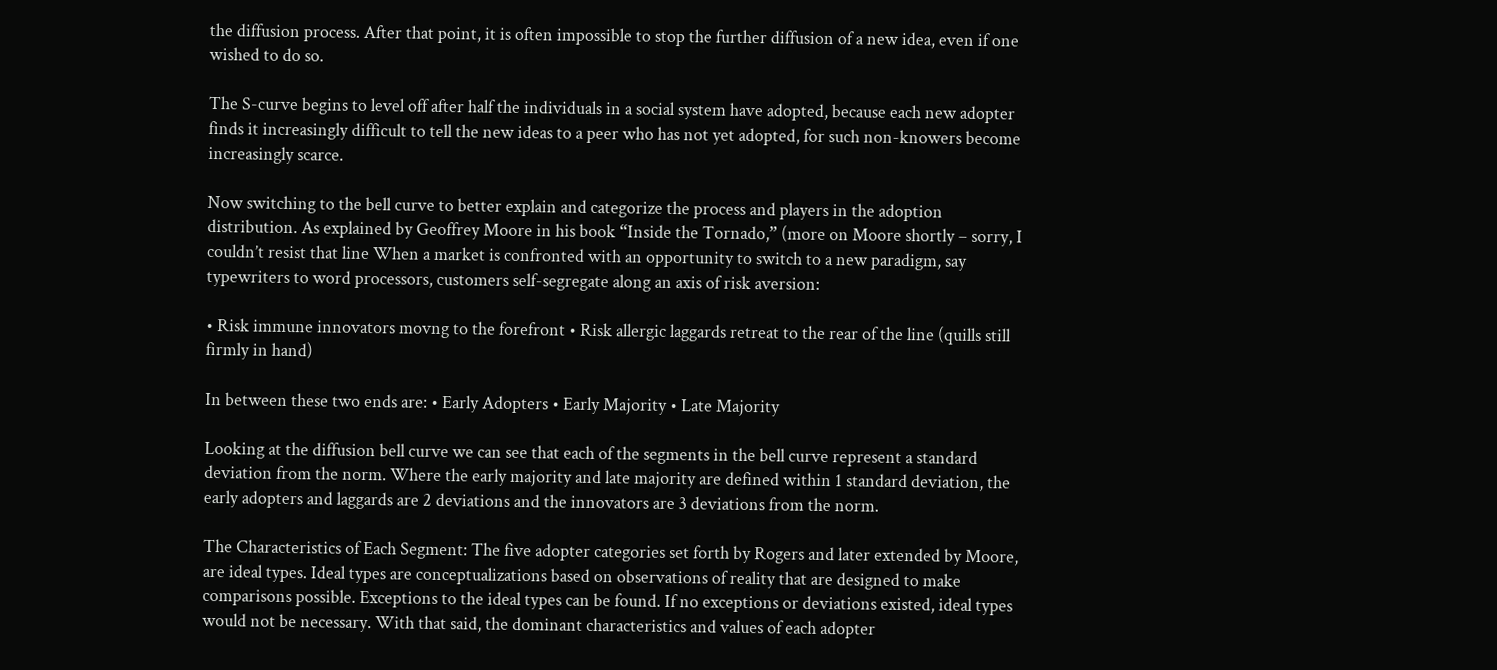the diffusion process. After that point, it is often impossible to stop the further diffusion of a new idea, even if one wished to do so.

The S-curve begins to level off after half the individuals in a social system have adopted, because each new adopter finds it increasingly difficult to tell the new ideas to a peer who has not yet adopted, for such non-knowers become increasingly scarce.

Now switching to the bell curve to better explain and categorize the process and players in the adoption distribution. As explained by Geoffrey Moore in his book “Inside the Tornado,” (more on Moore shortly – sorry, I couldn’t resist that line When a market is confronted with an opportunity to switch to a new paradigm, say typewriters to word processors, customers self-segregate along an axis of risk aversion:

• Risk immune innovators movng to the forefront • Risk allergic laggards retreat to the rear of the line (quills still firmly in hand)

In between these two ends are: • Early Adopters • Early Majority • Late Majority

Looking at the diffusion bell curve we can see that each of the segments in the bell curve represent a standard deviation from the norm. Where the early majority and late majority are defined within 1 standard deviation, the early adopters and laggards are 2 deviations and the innovators are 3 deviations from the norm.

The Characteristics of Each Segment: The five adopter categories set forth by Rogers and later extended by Moore, are ideal types. Ideal types are conceptualizations based on observations of reality that are designed to make comparisons possible. Exceptions to the ideal types can be found. If no exceptions or deviations existed, ideal types would not be necessary. With that said, the dominant characteristics and values of each adopter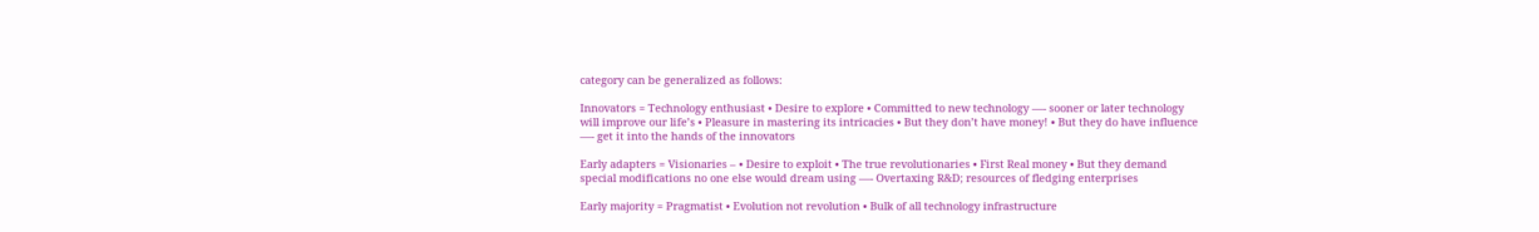category can be generalized as follows:

Innovators = Technology enthusiast • Desire to explore • Committed to new technology —- sooner or later technology will improve our life’s • Pleasure in mastering its intricacies • But they don’t have money! • But they do have influence —- get it into the hands of the innovators

Early adapters = Visionaries – • Desire to exploit • The true revolutionaries • First Real money • But they demand special modifications no one else would dream using —- Overtaxing R&D; resources of fledging enterprises

Early majority = Pragmatist • Evolution not revolution • Bulk of all technology infrastructure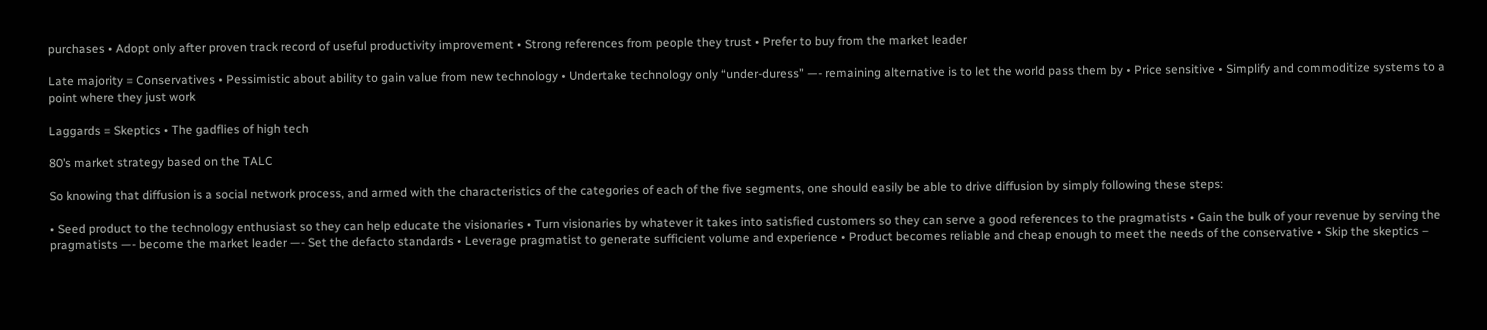purchases • Adopt only after proven track record of useful productivity improvement • Strong references from people they trust • Prefer to buy from the market leader

Late majority = Conservatives • Pessimistic about ability to gain value from new technology • Undertake technology only “under-duress” —- remaining alternative is to let the world pass them by • Price sensitive • Simplify and commoditize systems to a point where they just work

Laggards = Skeptics • The gadflies of high tech

80’s market strategy based on the TALC

So knowing that diffusion is a social network process, and armed with the characteristics of the categories of each of the five segments, one should easily be able to drive diffusion by simply following these steps:

• Seed product to the technology enthusiast so they can help educate the visionaries • Turn visionaries by whatever it takes into satisfied customers so they can serve a good references to the pragmatists • Gain the bulk of your revenue by serving the pragmatists —- become the market leader —- Set the defacto standards • Leverage pragmatist to generate sufficient volume and experience • Product becomes reliable and cheap enough to meet the needs of the conservative • Skip the skeptics –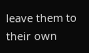leave them to their own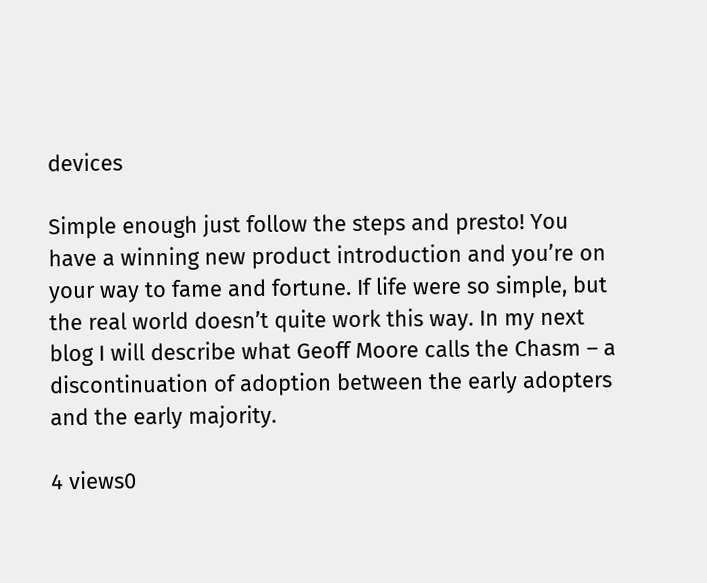devices

Simple enough just follow the steps and presto! You have a winning new product introduction and you’re on your way to fame and fortune. If life were so simple, but the real world doesn’t quite work this way. In my next blog I will describe what Geoff Moore calls the Chasm – a discontinuation of adoption between the early adopters and the early majority.

4 views0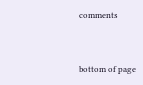comments


bottom of page